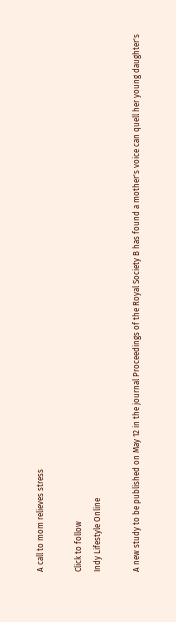A call to mom relieves stress

Click to follow
Indy Lifestyle Online

A new study to be published on May 12 in the journal Proceedings of the Royal Society B has found a mother's voice can quell her young daughter's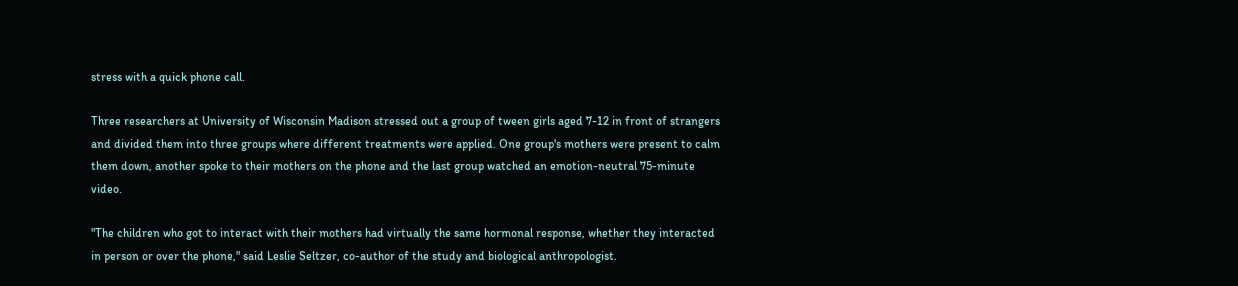stress with a quick phone call.

Three researchers at University of Wisconsin Madison stressed out a group of tween girls aged 7-12 in front of strangers and divided them into three groups where different treatments were applied. One group's mothers were present to calm them down, another spoke to their mothers on the phone and the last group watched an emotion-neutral 75-minute video.

"The children who got to interact with their mothers had virtually the same hormonal response, whether they interacted in person or over the phone," said Leslie Seltzer, co-author of the study and biological anthropologist.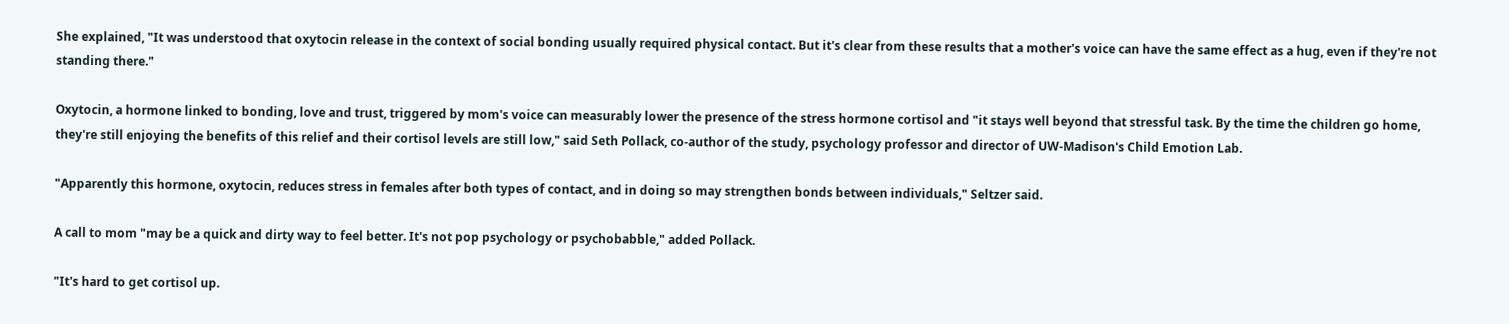She explained, "It was understood that oxytocin release in the context of social bonding usually required physical contact. But it's clear from these results that a mother's voice can have the same effect as a hug, even if they're not standing there."

Oxytocin, a hormone linked to bonding, love and trust, triggered by mom's voice can measurably lower the presence of the stress hormone cortisol and "it stays well beyond that stressful task. By the time the children go home, they're still enjoying the benefits of this relief and their cortisol levels are still low," said Seth Pollack, co-author of the study, psychology professor and director of UW-Madison's Child Emotion Lab.

"Apparently this hormone, oxytocin, reduces stress in females after both types of contact, and in doing so may strengthen bonds between individuals," Seltzer said.

A call to mom "may be a quick and dirty way to feel better. It's not pop psychology or psychobabble," added Pollack.

"It's hard to get cortisol up.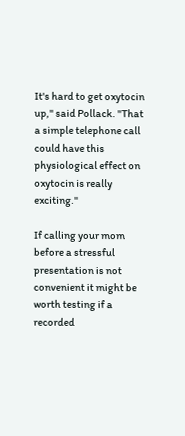It's hard to get oxytocin up," said Pollack. "That a simple telephone call could have this physiological effect on oxytocin is really exciting."

If calling your mom before a stressful presentation is not convenient it might be worth testing if a recorded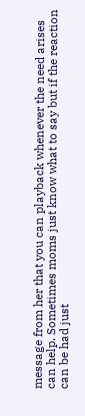message from her that you can playback whenever the need arises can help. Sometimes moms just know what to say but if the reaction can be had just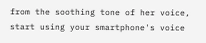from the soothing tone of her voice, start using your smartphone's voice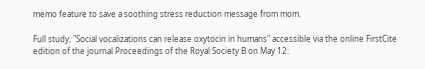memo feature to save a soothing stress reduction message from mom.

Full study, "Social vocalizations can release oxytocin in humans" accessible via the online FirstCite edition of the journal Proceedings of the Royal Society B on May 12: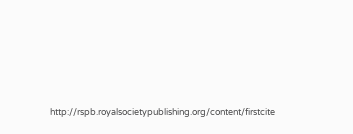http://rspb.royalsocietypublishing.org/content/firstcite